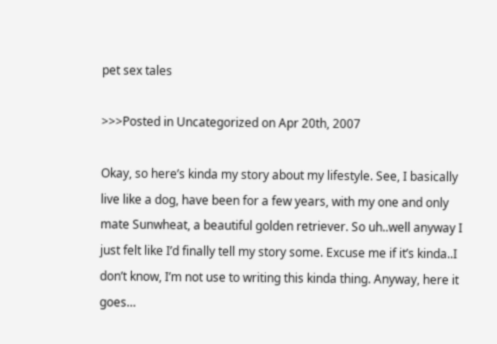pet sex tales

>>>Posted in Uncategorized on Apr 20th, 2007

Okay, so here’s kinda my story about my lifestyle. See, I basically live like a dog, have been for a few years, with my one and only mate Sunwheat, a beautiful golden retriever. So uh..well anyway I just felt like I’d finally tell my story some. Excuse me if it’s kinda..I don’t know, I’m not use to writing this kinda thing. Anyway, here it goes…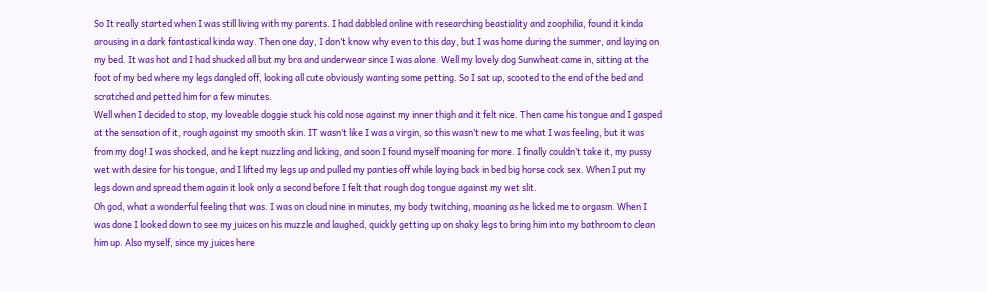So It really started when I was still living with my parents. I had dabbled online with researching beastiality and zoophilia, found it kinda arousing in a dark fantastical kinda way. Then one day, I don’t know why even to this day, but I was home during the summer, and laying on my bed. It was hot and I had shucked all but my bra and underwear since I was alone. Well my lovely dog Sunwheat came in, sitting at the foot of my bed where my legs dangled off, looking all cute obviously wanting some petting. So I sat up, scooted to the end of the bed and scratched and petted him for a few minutes.
Well when I decided to stop, my loveable doggie stuck his cold nose against my inner thigh and it felt nice. Then came his tongue and I gasped at the sensation of it, rough against my smooth skin. IT wasn’t like I was a virgin, so this wasn’t new to me what I was feeling, but it was from my dog! I was shocked, and he kept nuzzling and licking, and soon I found myself moaning for more. I finally couldn’t take it, my pussy wet with desire for his tongue, and I lifted my legs up and pulled my panties off while laying back in bed big horse cock sex. When I put my legs down and spread them again it look only a second before I felt that rough dog tongue against my wet slit.
Oh god, what a wonderful feeling that was. I was on cloud nine in minutes, my body twitching, moaning as he licked me to orgasm. When I was done I looked down to see my juices on his muzzle and laughed, quickly getting up on shaky legs to bring him into my bathroom to clean him up. Also myself, since my juices here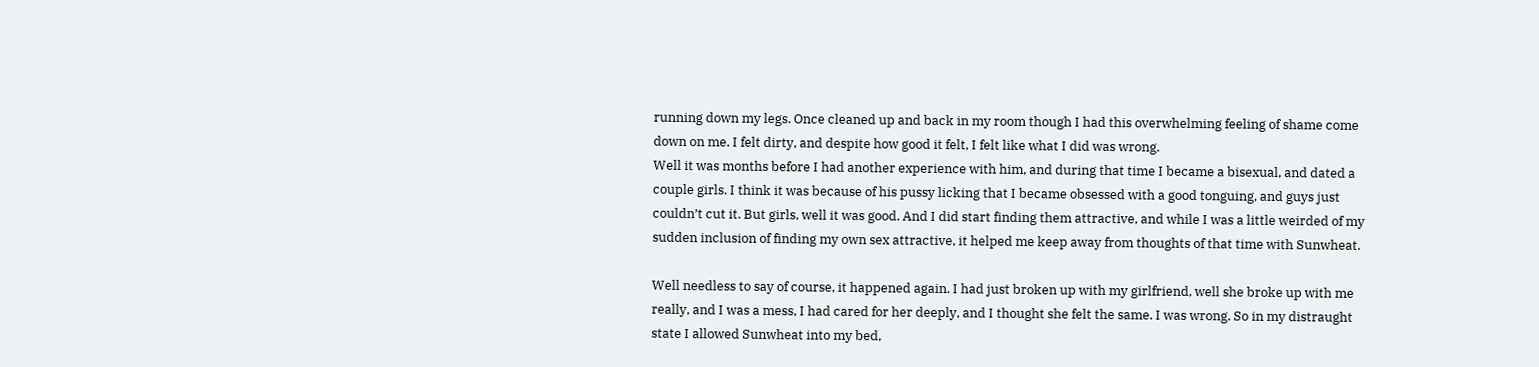running down my legs. Once cleaned up and back in my room though I had this overwhelming feeling of shame come down on me. I felt dirty, and despite how good it felt, I felt like what I did was wrong.
Well it was months before I had another experience with him, and during that time I became a bisexual, and dated a couple girls. I think it was because of his pussy licking that I became obsessed with a good tonguing, and guys just couldn’t cut it. But girls, well it was good. And I did start finding them attractive, and while I was a little weirded of my sudden inclusion of finding my own sex attractive, it helped me keep away from thoughts of that time with Sunwheat.

Well needless to say of course, it happened again. I had just broken up with my girlfriend, well she broke up with me really, and I was a mess, I had cared for her deeply, and I thought she felt the same. I was wrong. So in my distraught state I allowed Sunwheat into my bed,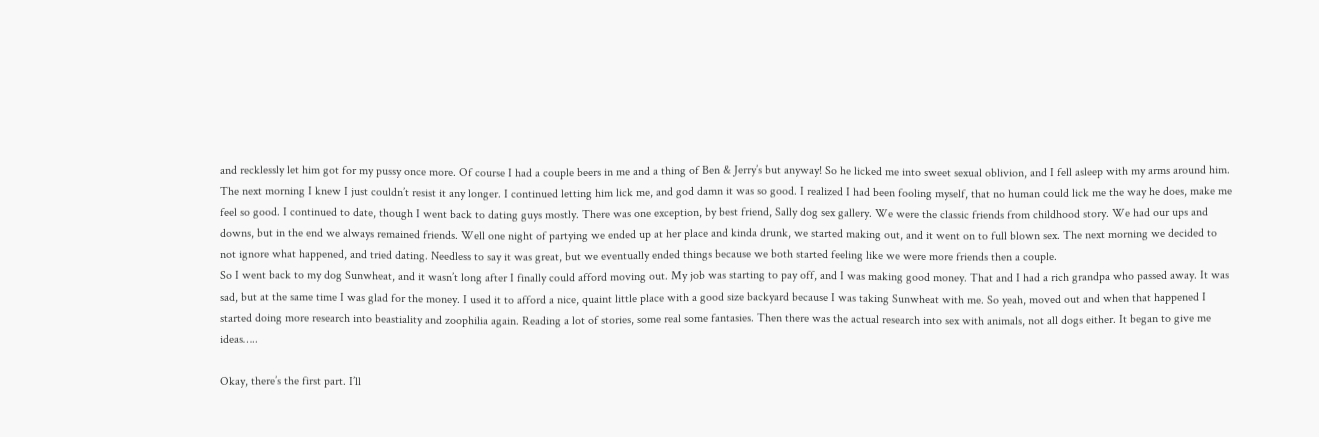and recklessly let him got for my pussy once more. Of course I had a couple beers in me and a thing of Ben & Jerry’s but anyway! So he licked me into sweet sexual oblivion, and I fell asleep with my arms around him. The next morning I knew I just couldn’t resist it any longer. I continued letting him lick me, and god damn it was so good. I realized I had been fooling myself, that no human could lick me the way he does, make me feel so good. I continued to date, though I went back to dating guys mostly. There was one exception, by best friend, Sally dog sex gallery. We were the classic friends from childhood story. We had our ups and downs, but in the end we always remained friends. Well one night of partying we ended up at her place and kinda drunk, we started making out, and it went on to full blown sex. The next morning we decided to not ignore what happened, and tried dating. Needless to say it was great, but we eventually ended things because we both started feeling like we were more friends then a couple.
So I went back to my dog Sunwheat, and it wasn’t long after I finally could afford moving out. My job was starting to pay off, and I was making good money. That and I had a rich grandpa who passed away. It was sad, but at the same time I was glad for the money. I used it to afford a nice, quaint little place with a good size backyard because I was taking Sunwheat with me. So yeah, moved out and when that happened I started doing more research into beastiality and zoophilia again. Reading a lot of stories, some real some fantasies. Then there was the actual research into sex with animals, not all dogs either. It began to give me ideas…..

Okay, there’s the first part. I’ll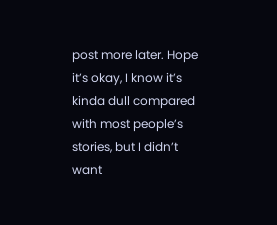post more later. Hope it’s okay, I know it’s kinda dull compared with most people’s stories, but I didn’t want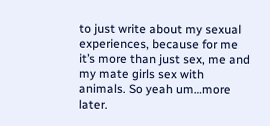to just write about my sexual experiences, because for me it’s more than just sex, me and my mate girls sex with animals. So yeah um…more later.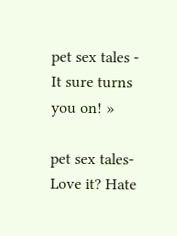pet sex tales - It sure turns you on! »

pet sex tales- Love it? Hate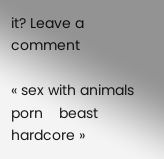it? Leave a comment

« sex with animals porn    beast hardcore »